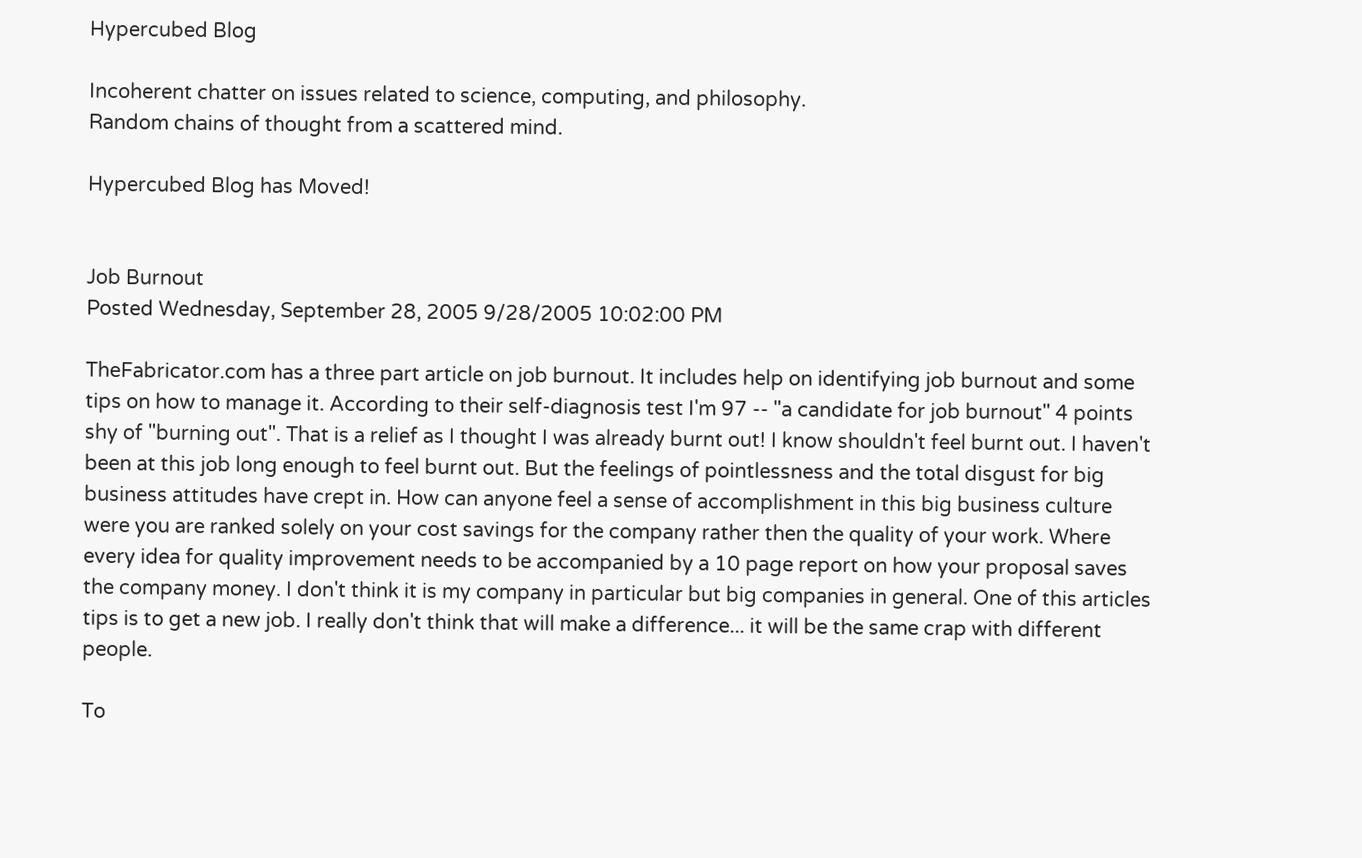Hypercubed Blog

Incoherent chatter on issues related to science, computing, and philosophy.
Random chains of thought from a scattered mind.

Hypercubed Blog has Moved!


Job Burnout
Posted Wednesday, September 28, 2005 9/28/2005 10:02:00 PM

TheFabricator.com has a three part article on job burnout. It includes help on identifying job burnout and some tips on how to manage it. According to their self-diagnosis test I'm 97 -- "a candidate for job burnout" 4 points shy of "burning out". That is a relief as I thought I was already burnt out! I know shouldn't feel burnt out. I haven't been at this job long enough to feel burnt out. But the feelings of pointlessness and the total disgust for big business attitudes have crept in. How can anyone feel a sense of accomplishment in this big business culture were you are ranked solely on your cost savings for the company rather then the quality of your work. Where every idea for quality improvement needs to be accompanied by a 10 page report on how your proposal saves the company money. I don't think it is my company in particular but big companies in general. One of this articles tips is to get a new job. I really don't think that will make a difference... it will be the same crap with different people.

To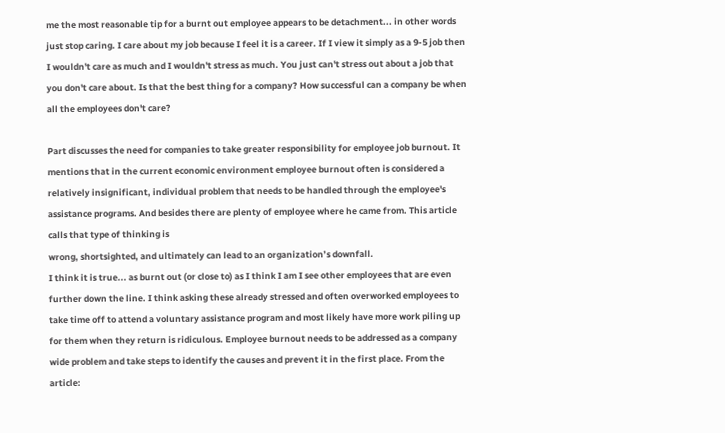me the most reasonable tip for a burnt out employee appears to be detachment... in other words just stop caring. I care about my job because I feel it is a career. If I view it simply as a 9-5 job then I wouldn't care as much and I wouldn't stress as much. You just can't stress out about a job that you don't care about. Is that the best thing for a company? How successful can a company be when all the employees don't care?

Part discusses the need for companies to take greater responsibility for employee job burnout. It mentions that in the current economic environment employee burnout often is considered a relatively insignificant, individual problem that needs to be handled through the employee's assistance programs. And besides there are plenty of employee where he came from. This article calls that type of thinking is
wrong, shortsighted, and ultimately can lead to an organization’s downfall.
I think it is true... as burnt out (or close to) as I think I am I see other employees that are even further down the line. I think asking these already stressed and often overworked employees to take time off to attend a voluntary assistance program and most likely have more work piling up for them when they return is ridiculous. Employee burnout needs to be addressed as a company wide problem and take steps to identify the causes and prevent it in the first place. From the article: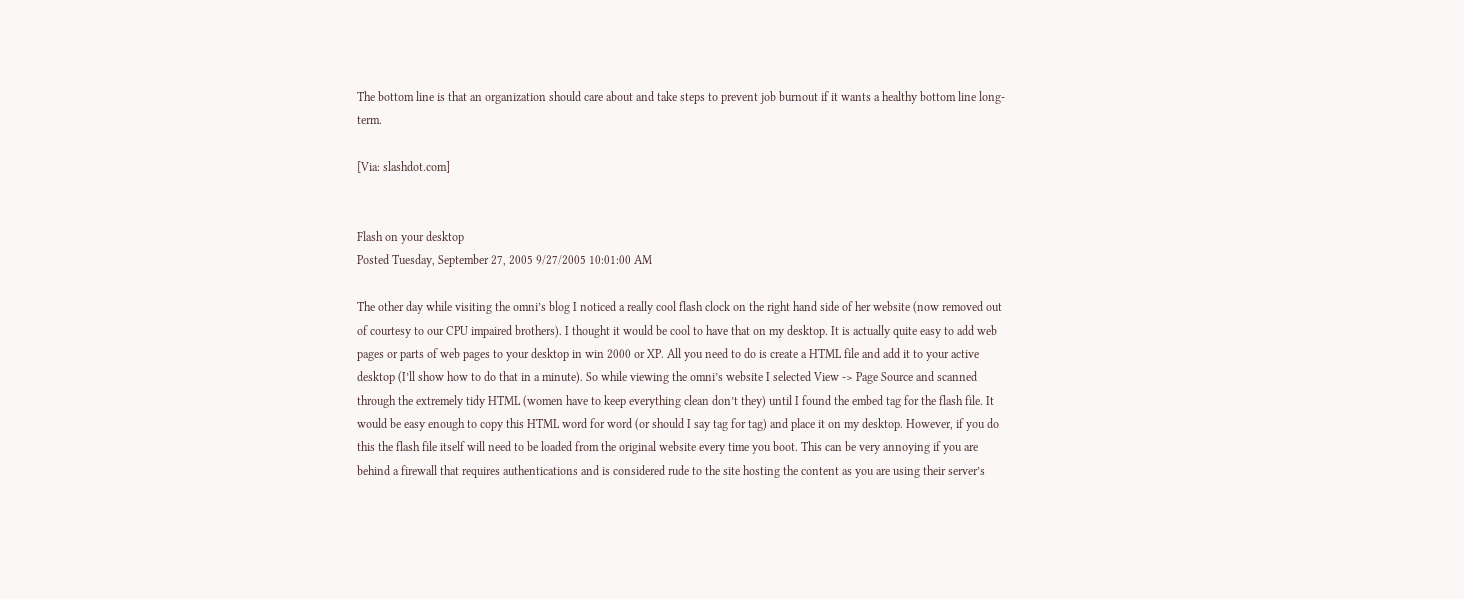The bottom line is that an organization should care about and take steps to prevent job burnout if it wants a healthy bottom line long-term.

[Via: slashdot.com]


Flash on your desktop
Posted Tuesday, September 27, 2005 9/27/2005 10:01:00 AM

The other day while visiting the omni’s blog I noticed a really cool flash clock on the right hand side of her website (now removed out of courtesy to our CPU impaired brothers). I thought it would be cool to have that on my desktop. It is actually quite easy to add web pages or parts of web pages to your desktop in win 2000 or XP. All you need to do is create a HTML file and add it to your active desktop (I’ll show how to do that in a minute). So while viewing the omni’s website I selected View -> Page Source and scanned through the extremely tidy HTML (women have to keep everything clean don’t they) until I found the embed tag for the flash file. It would be easy enough to copy this HTML word for word (or should I say tag for tag) and place it on my desktop. However, if you do this the flash file itself will need to be loaded from the original website every time you boot. This can be very annoying if you are behind a firewall that requires authentications and is considered rude to the site hosting the content as you are using their server’s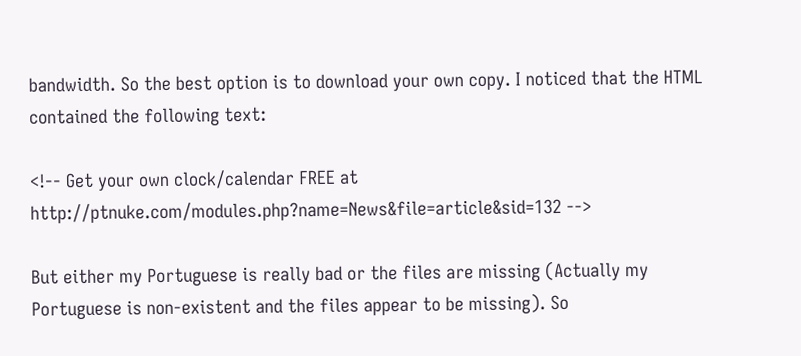bandwidth. So the best option is to download your own copy. I noticed that the HTML contained the following text:

<!-- Get your own clock/calendar FREE at
http://ptnuke.com/modules.php?name=News&file=article&sid=132 -->

But either my Portuguese is really bad or the files are missing (Actually my Portuguese is non-existent and the files appear to be missing). So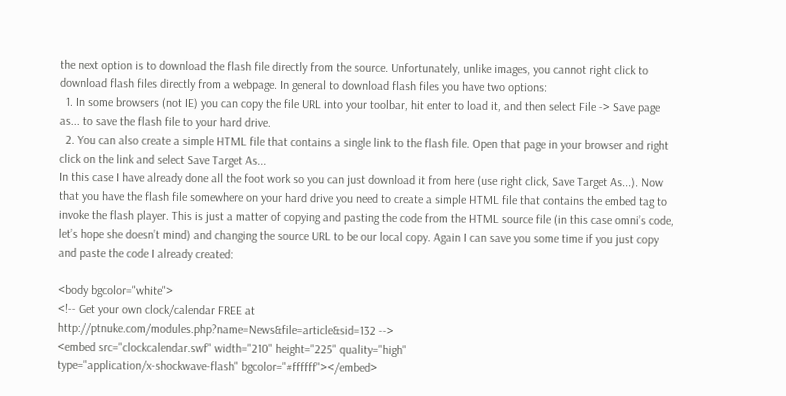the next option is to download the flash file directly from the source. Unfortunately, unlike images, you cannot right click to download flash files directly from a webpage. In general to download flash files you have two options:
  1. In some browsers (not IE) you can copy the file URL into your toolbar, hit enter to load it, and then select File -> Save page as... to save the flash file to your hard drive.
  2. You can also create a simple HTML file that contains a single link to the flash file. Open that page in your browser and right click on the link and select Save Target As...
In this case I have already done all the foot work so you can just download it from here (use right click, Save Target As...). Now that you have the flash file somewhere on your hard drive you need to create a simple HTML file that contains the embed tag to invoke the flash player. This is just a matter of copying and pasting the code from the HTML source file (in this case omni’s code, let’s hope she doesn’t mind) and changing the source URL to be our local copy. Again I can save you some time if you just copy and paste the code I already created:

<body bgcolor="white">
<!-- Get your own clock/calendar FREE at
http://ptnuke.com/modules.php?name=News&file=article&sid=132 -->
<embed src="clockcalendar.swf" width="210" height="225" quality="high"
type="application/x-shockwave-flash" bgcolor="#ffffff"></embed>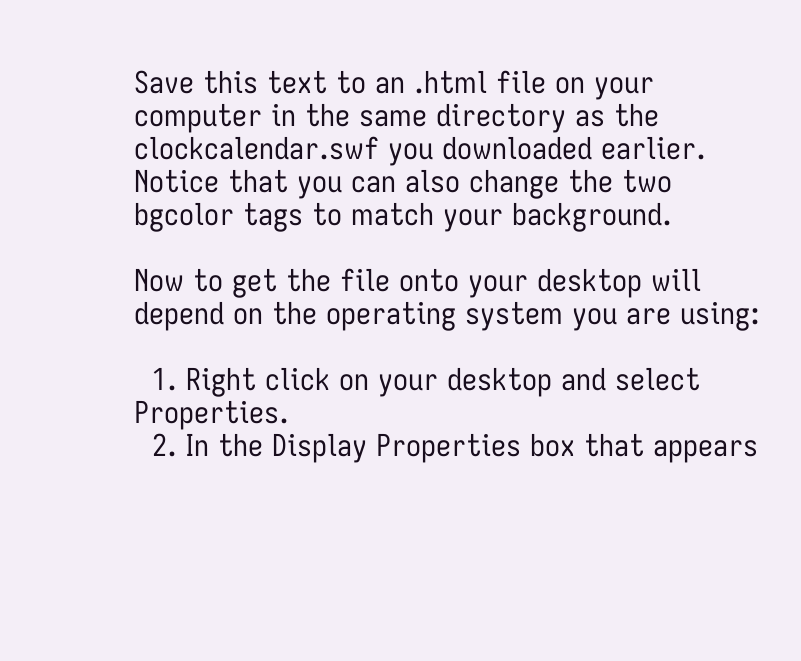Save this text to an .html file on your computer in the same directory as the clockcalendar.swf you downloaded earlier. Notice that you can also change the two bgcolor tags to match your background.

Now to get the file onto your desktop will depend on the operating system you are using:

  1. Right click on your desktop and select Properties.
  2. In the Display Properties box that appears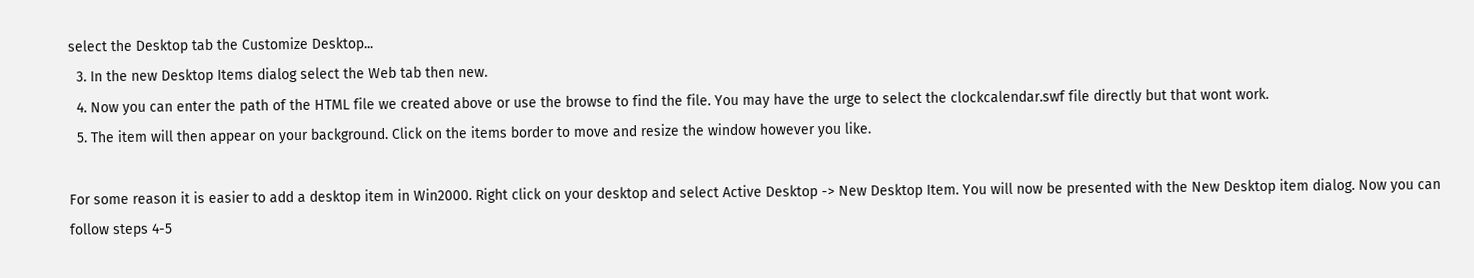select the Desktop tab the Customize Desktop...
  3. In the new Desktop Items dialog select the Web tab then new.
  4. Now you can enter the path of the HTML file we created above or use the browse to find the file. You may have the urge to select the clockcalendar.swf file directly but that wont work.
  5. The item will then appear on your background. Click on the items border to move and resize the window however you like.

For some reason it is easier to add a desktop item in Win2000. Right click on your desktop and select Active Desktop -> New Desktop Item. You will now be presented with the New Desktop item dialog. Now you can follow steps 4-5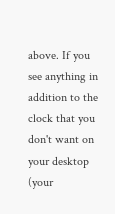above. If you see anything in addition to the clock that you don't want on your desktop (your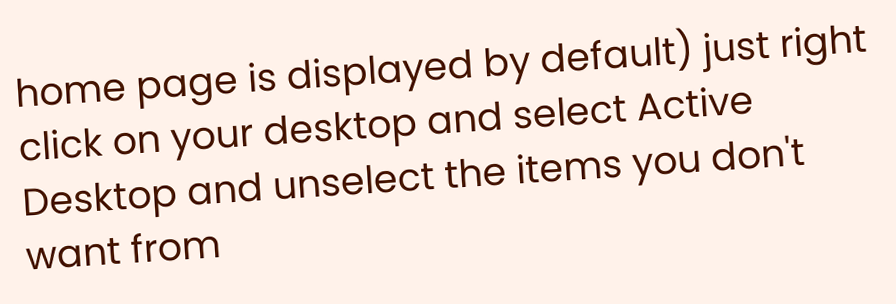home page is displayed by default) just right click on your desktop and select Active Desktop and unselect the items you don't want from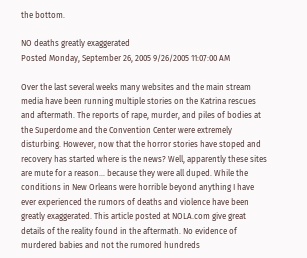the bottom.

NO deaths greatly exaggerated
Posted Monday, September 26, 2005 9/26/2005 11:07:00 AM

Over the last several weeks many websites and the main stream media have been running multiple stories on the Katrina rescues and aftermath. The reports of rape, murder, and piles of bodies at the Superdome and the Convention Center were extremely disturbing. However, now that the horror stories have stoped and recovery has started where is the news? Well, apparently these sites are mute for a reason... because they were all duped. While the conditions in New Orleans were horrible beyond anything I have ever experienced the rumors of deaths and violence have been greatly exaggerated. This article posted at NOLA.com give great details of the reality found in the aftermath. No evidence of murdered babies and not the rumored hundreds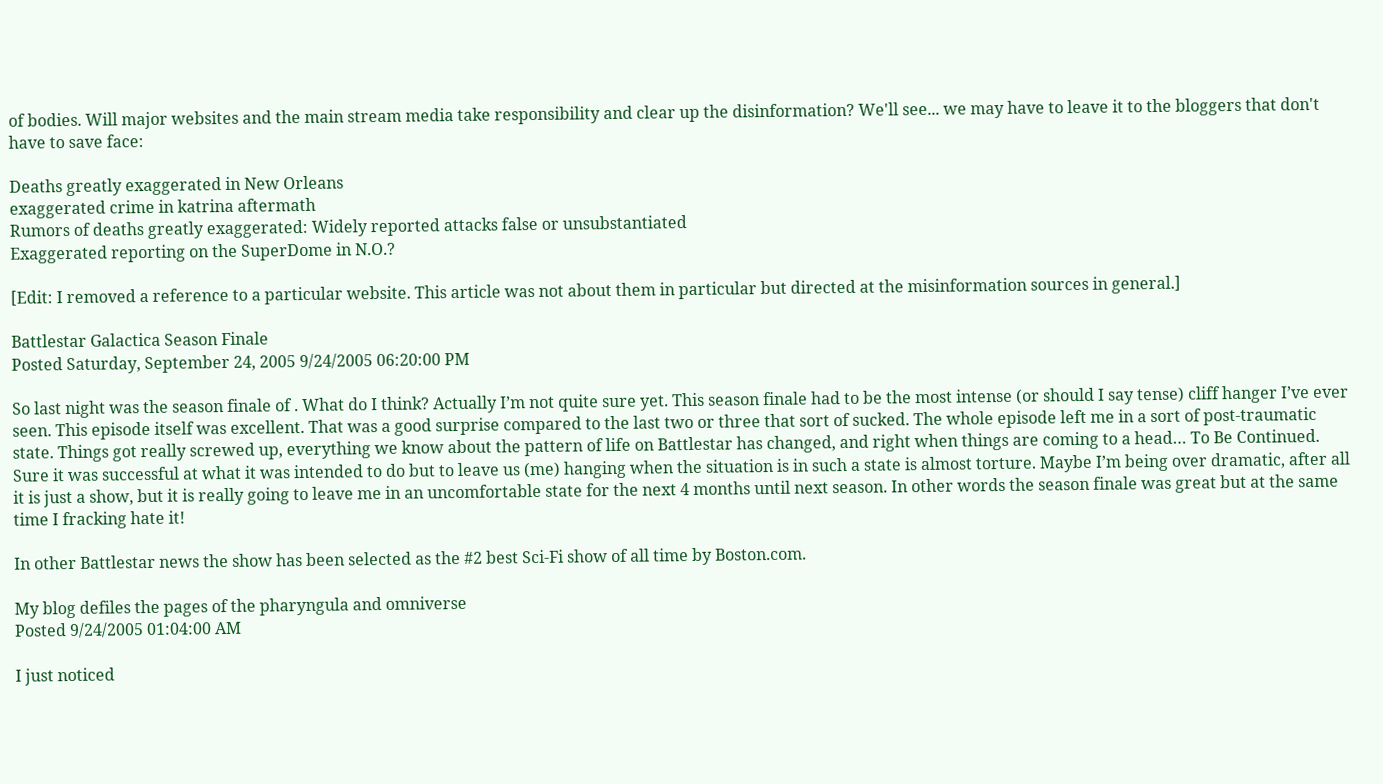of bodies. Will major websites and the main stream media take responsibility and clear up the disinformation? We'll see... we may have to leave it to the bloggers that don't have to save face:

Deaths greatly exaggerated in New Orleans
exaggerated crime in katrina aftermath
Rumors of deaths greatly exaggerated: Widely reported attacks false or unsubstantiated
Exaggerated reporting on the SuperDome in N.O.?

[Edit: I removed a reference to a particular website. This article was not about them in particular but directed at the misinformation sources in general.]

Battlestar Galactica Season Finale
Posted Saturday, September 24, 2005 9/24/2005 06:20:00 PM

So last night was the season finale of . What do I think? Actually I’m not quite sure yet. This season finale had to be the most intense (or should I say tense) cliff hanger I’ve ever seen. This episode itself was excellent. That was a good surprise compared to the last two or three that sort of sucked. The whole episode left me in a sort of post-traumatic state. Things got really screwed up, everything we know about the pattern of life on Battlestar has changed, and right when things are coming to a head… To Be Continued. Sure it was successful at what it was intended to do but to leave us (me) hanging when the situation is in such a state is almost torture. Maybe I’m being over dramatic, after all it is just a show, but it is really going to leave me in an uncomfortable state for the next 4 months until next season. In other words the season finale was great but at the same time I fracking hate it!

In other Battlestar news the show has been selected as the #2 best Sci-Fi show of all time by Boston.com.

My blog defiles the pages of the pharyngula and omniverse
Posted 9/24/2005 01:04:00 AM

I just noticed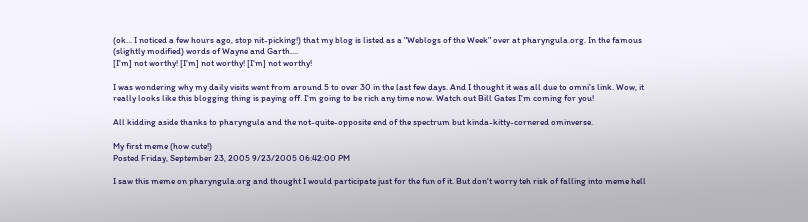(ok... I noticed a few hours ago, stop nit-picking!) that my blog is listed as a "Weblogs of the Week" over at pharyngula.org. In the famous (slightly modified) words of Wayne and Garth....
[I'm] not worthy! [I'm] not worthy! [I'm] not worthy!

I was wondering why my daily visits went from around 5 to over 30 in the last few days. And I thought it was all due to omni's link. Wow, it really looks like this blogging thing is paying off. I'm going to be rich any time now. Watch out Bill Gates I'm coming for you!

All kidding aside thanks to pharyngula and the not-quite-opposite end of the spectrum but kinda-kitty-cornered ominverse.

My first meme (how cute!)
Posted Friday, September 23, 2005 9/23/2005 06:42:00 PM

I saw this meme on pharyngula.org and thought I would participate just for the fun of it. But don't worry teh risk of falling into meme hell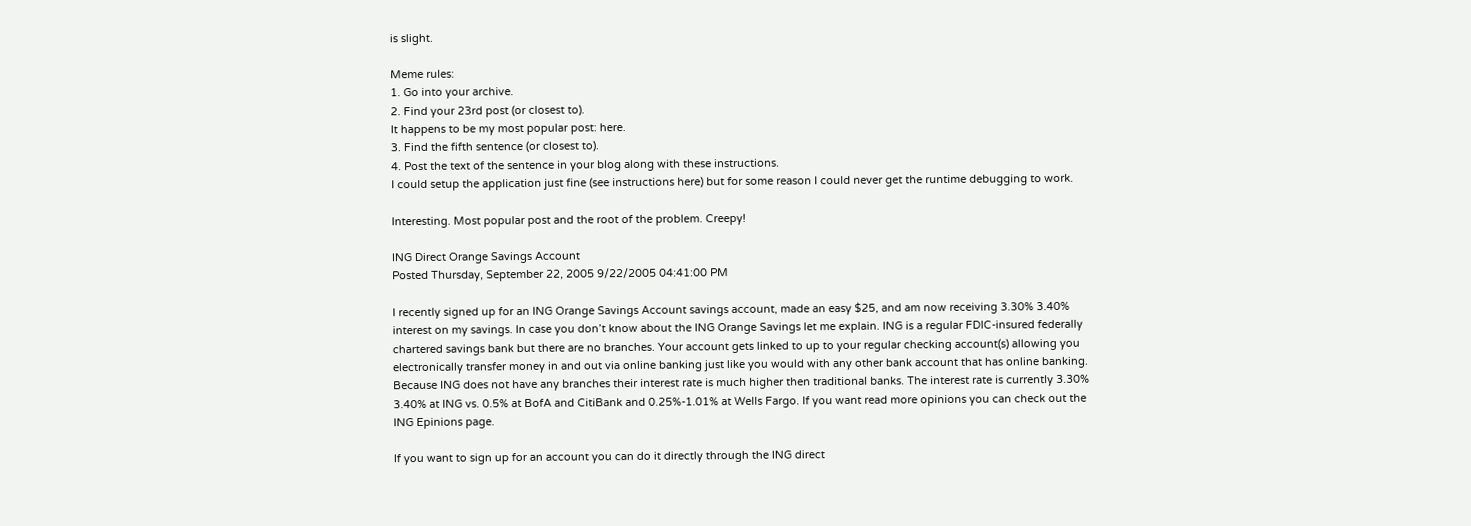is slight.

Meme rules:
1. Go into your archive.
2. Find your 23rd post (or closest to).
It happens to be my most popular post: here.
3. Find the fifth sentence (or closest to).
4. Post the text of the sentence in your blog along with these instructions.
I could setup the application just fine (see instructions here) but for some reason I could never get the runtime debugging to work.

Interesting. Most popular post and the root of the problem. Creepy!

ING Direct Orange Savings Account
Posted Thursday, September 22, 2005 9/22/2005 04:41:00 PM

I recently signed up for an ING Orange Savings Account savings account, made an easy $25, and am now receiving 3.30% 3.40% interest on my savings. In case you don’t know about the ING Orange Savings let me explain. ING is a regular FDIC-insured federally chartered savings bank but there are no branches. Your account gets linked to up to your regular checking account(s) allowing you electronically transfer money in and out via online banking just like you would with any other bank account that has online banking. Because ING does not have any branches their interest rate is much higher then traditional banks. The interest rate is currently 3.30% 3.40% at ING vs. 0.5% at BofA and CitiBank and 0.25%-1.01% at Wells Fargo. If you want read more opinions you can check out the ING Epinions page.

If you want to sign up for an account you can do it directly through the ING direct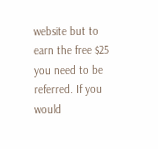website but to earn the free $25 you need to be referred. If you would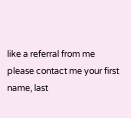like a referral from me please contact me your first name, last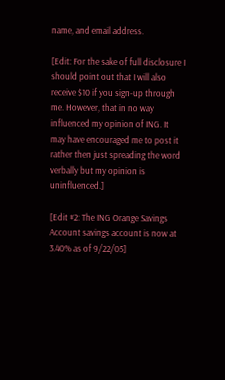name, and email address.

[Edit: For the sake of full disclosure I should point out that I will also receive $10 if you sign-up through me. However, that in no way influenced my opinion of ING. It may have encouraged me to post it rather then just spreading the word verbally but my opinion is uninfluenced.]

[Edit #2: The ING Orange Savings Account savings account is now at 3.40% as of 9/22/05]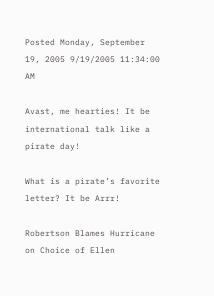Posted Monday, September 19, 2005 9/19/2005 11:34:00 AM

Avast, me hearties! It be international talk like a pirate day!

What is a pirate’s favorite letter? It be Arrr!

Robertson Blames Hurricane on Choice of Ellen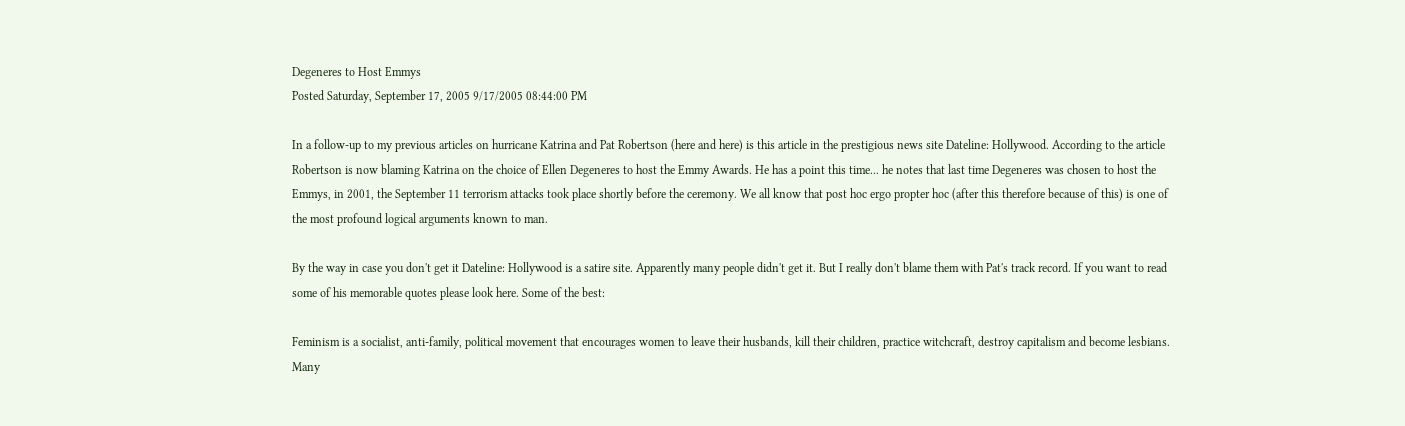Degeneres to Host Emmys
Posted Saturday, September 17, 2005 9/17/2005 08:44:00 PM

In a follow-up to my previous articles on hurricane Katrina and Pat Robertson (here and here) is this article in the prestigious news site Dateline: Hollywood. According to the article Robertson is now blaming Katrina on the choice of Ellen Degeneres to host the Emmy Awards. He has a point this time... he notes that last time Degeneres was chosen to host the Emmys, in 2001, the September 11 terrorism attacks took place shortly before the ceremony. We all know that post hoc ergo propter hoc (after this therefore because of this) is one of the most profound logical arguments known to man.

By the way in case you don't get it Dateline: Hollywood is a satire site. Apparently many people didn't get it. But I really don't blame them with Pat's track record. If you want to read some of his memorable quotes please look here. Some of the best:

Feminism is a socialist, anti-family, political movement that encourages women to leave their husbands, kill their children, practice witchcraft, destroy capitalism and become lesbians.
Many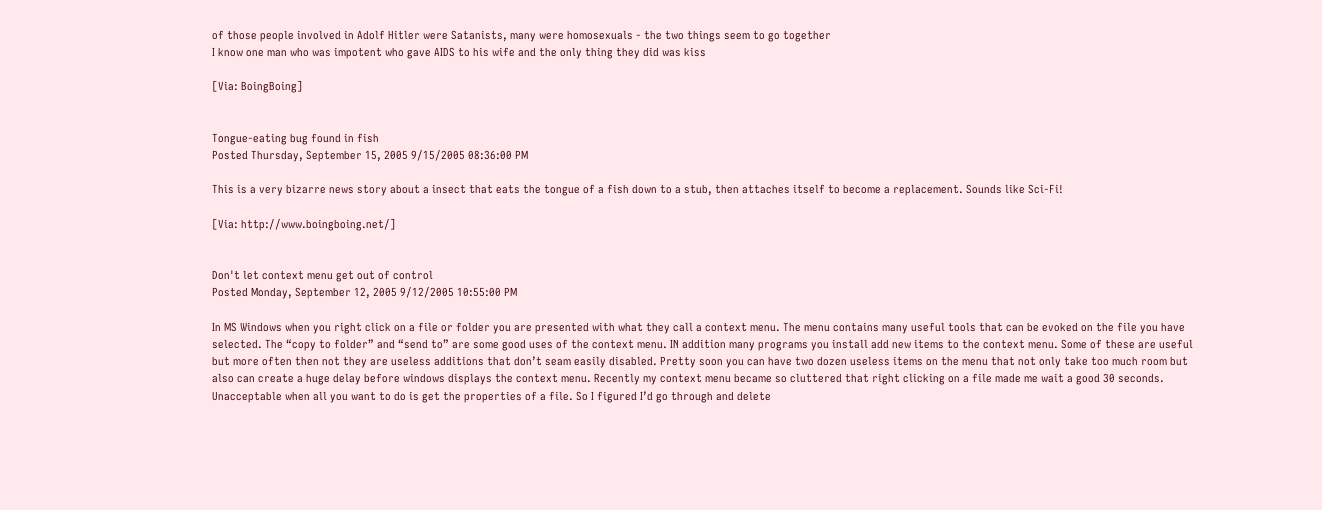of those people involved in Adolf Hitler were Satanists, many were homosexuals - the two things seem to go together
I know one man who was impotent who gave AIDS to his wife and the only thing they did was kiss

[Via: BoingBoing]


Tongue-eating bug found in fish
Posted Thursday, September 15, 2005 9/15/2005 08:36:00 PM

This is a very bizarre news story about a insect that eats the tongue of a fish down to a stub, then attaches itself to become a replacement. Sounds like Sci-Fi!

[Via: http://www.boingboing.net/]


Don't let context menu get out of control
Posted Monday, September 12, 2005 9/12/2005 10:55:00 PM

In MS Windows when you right click on a file or folder you are presented with what they call a context menu. The menu contains many useful tools that can be evoked on the file you have selected. The “copy to folder” and “send to” are some good uses of the context menu. IN addition many programs you install add new items to the context menu. Some of these are useful but more often then not they are useless additions that don’t seam easily disabled. Pretty soon you can have two dozen useless items on the menu that not only take too much room but also can create a huge delay before windows displays the context menu. Recently my context menu became so cluttered that right clicking on a file made me wait a good 30 seconds. Unacceptable when all you want to do is get the properties of a file. So I figured I’d go through and delete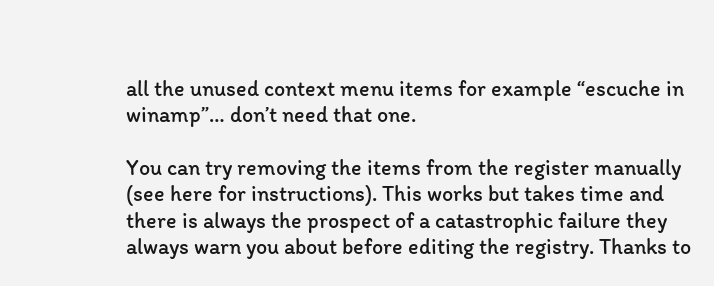all the unused context menu items for example “escuche in winamp”… don’t need that one.

You can try removing the items from the register manually (see here for instructions). This works but takes time and there is always the prospect of a catastrophic failure they always warn you about before editing the registry. Thanks to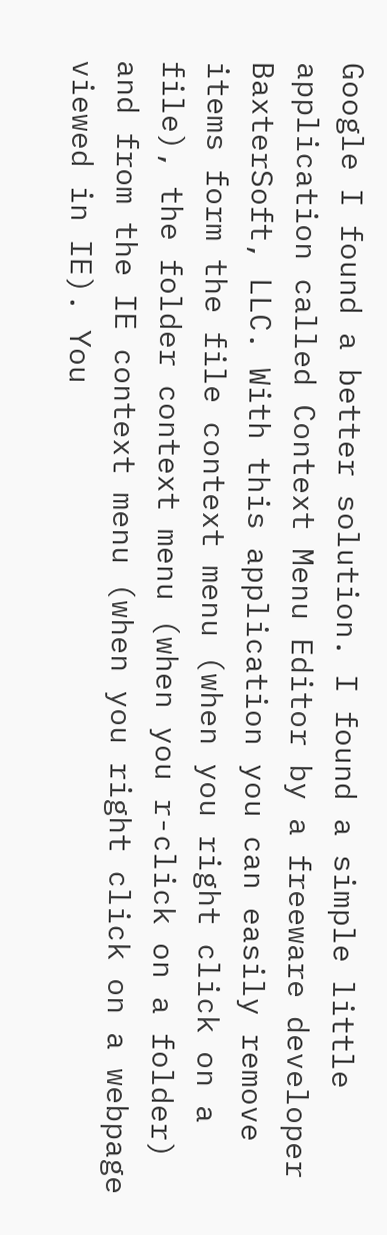Google I found a better solution. I found a simple little application called Context Menu Editor by a freeware developer BaxterSoft, LLC. With this application you can easily remove items form the file context menu (when you right click on a file), the folder context menu (when you r-click on a folder) and from the IE context menu (when you right click on a webpage viewed in IE). You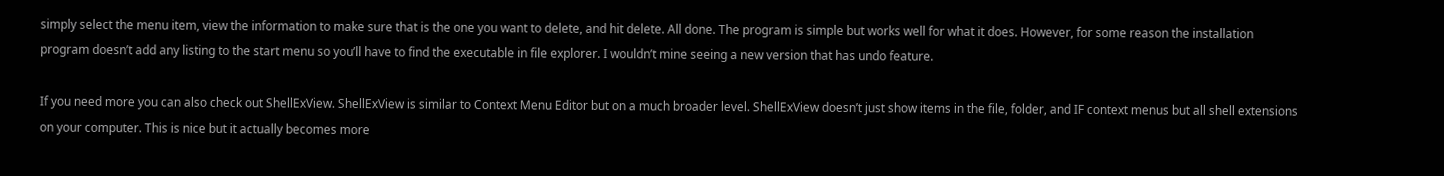simply select the menu item, view the information to make sure that is the one you want to delete, and hit delete. All done. The program is simple but works well for what it does. However, for some reason the installation program doesn’t add any listing to the start menu so you’ll have to find the executable in file explorer. I wouldn’t mine seeing a new version that has undo feature.

If you need more you can also check out ShellExView. ShellExView is similar to Context Menu Editor but on a much broader level. ShellExView doesn’t just show items in the file, folder, and IF context menus but all shell extensions on your computer. This is nice but it actually becomes more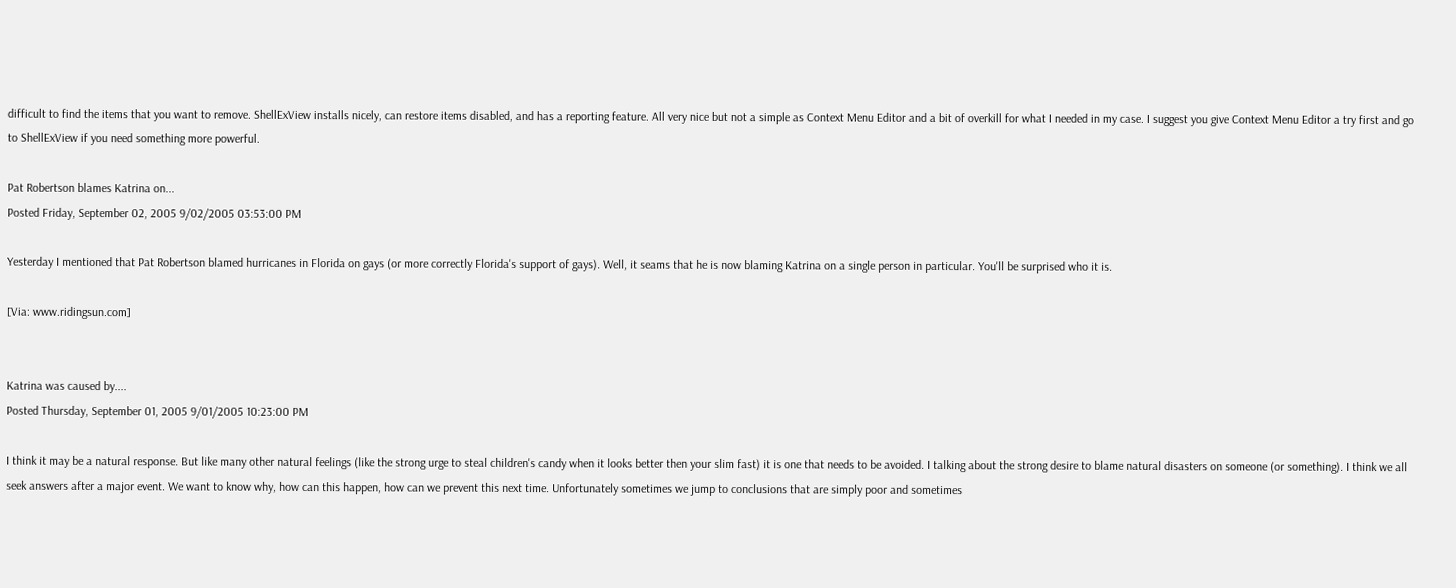difficult to find the items that you want to remove. ShellExView installs nicely, can restore items disabled, and has a reporting feature. All very nice but not a simple as Context Menu Editor and a bit of overkill for what I needed in my case. I suggest you give Context Menu Editor a try first and go to ShellExView if you need something more powerful.

Pat Robertson blames Katrina on...
Posted Friday, September 02, 2005 9/02/2005 03:53:00 PM

Yesterday I mentioned that Pat Robertson blamed hurricanes in Florida on gays (or more correctly Florida's support of gays). Well, it seams that he is now blaming Katrina on a single person in particular. You'll be surprised who it is.

[Via: www.ridingsun.com]


Katrina was caused by....
Posted Thursday, September 01, 2005 9/01/2005 10:23:00 PM

I think it may be a natural response. But like many other natural feelings (like the strong urge to steal children's candy when it looks better then your slim fast) it is one that needs to be avoided. I talking about the strong desire to blame natural disasters on someone (or something). I think we all seek answers after a major event. We want to know why, how can this happen, how can we prevent this next time. Unfortunately sometimes we jump to conclusions that are simply poor and sometimes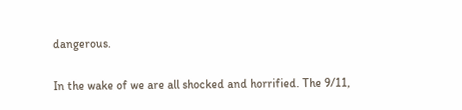dangerous.

In the wake of we are all shocked and horrified. The 9/11,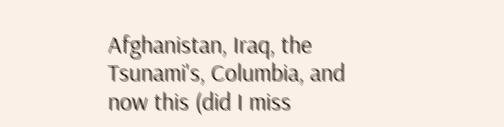Afghanistan, Iraq, the Tsunami's, Columbia, and now this (did I miss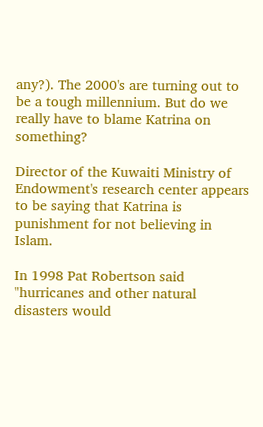any?). The 2000's are turning out to be a tough millennium. But do we really have to blame Katrina on something?

Director of the Kuwaiti Ministry of Endowment's research center appears to be saying that Katrina is punishment for not believing in Islam.

In 1998 Pat Robertson said "hurricanes and other natural disasters would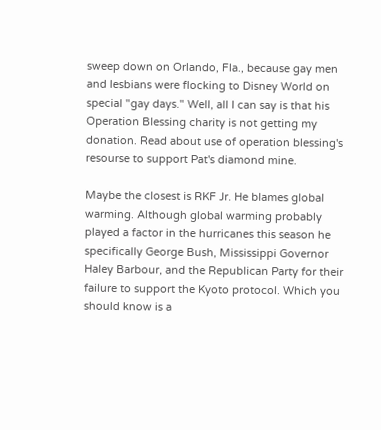sweep down on Orlando, Fla., because gay men and lesbians were flocking to Disney World on special "gay days." Well, all I can say is that his Operation Blessing charity is not getting my donation. Read about use of operation blessing's resourse to support Pat's diamond mine.

Maybe the closest is RKF Jr. He blames global warming. Although global warming probably played a factor in the hurricanes this season he specifically George Bush, Mississippi Governor Haley Barbour, and the Republican Party for their failure to support the Kyoto protocol. Which you should know is a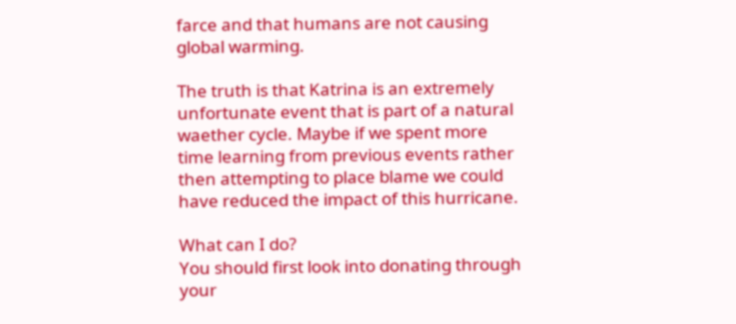farce and that humans are not causing global warming.

The truth is that Katrina is an extremely unfortunate event that is part of a natural waether cycle. Maybe if we spent more time learning from previous events rather then attempting to place blame we could have reduced the impact of this hurricane.

What can I do?
You should first look into donating through your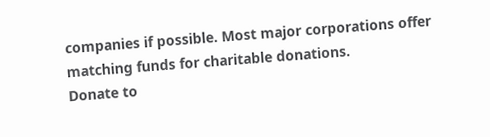companies if possible. Most major corporations offer matching funds for charitable donations.
Donate to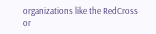organizations like the RedCross or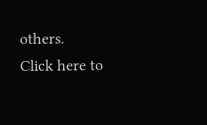others.
Click here to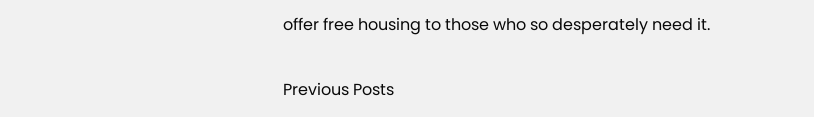offer free housing to those who so desperately need it.

Previous Posts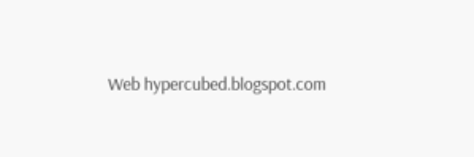Web hypercubed.blogspot.com